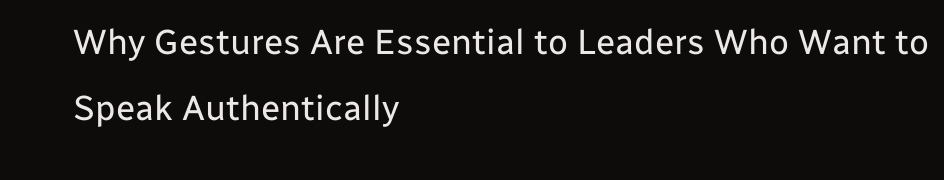Why Gestures Are Essential to Leaders Who Want to Speak Authentically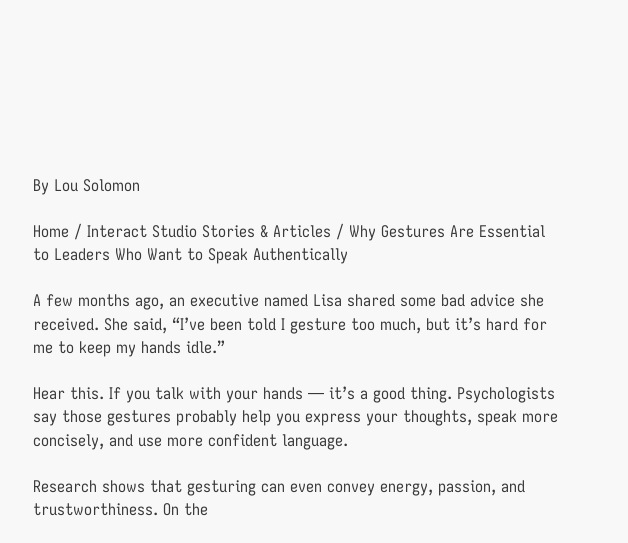By Lou Solomon

Home / Interact Studio Stories & Articles / Why Gestures Are Essential to Leaders Who Want to Speak Authentically

A few months ago, an executive named Lisa shared some bad advice she received. She said, “I’ve been told I gesture too much, but it’s hard for me to keep my hands idle.”

Hear this. If you talk with your hands — it’s a good thing. Psychologists say those gestures probably help you express your thoughts, speak more concisely, and use more confident language.

Research shows that gesturing can even convey energy, passion, and trustworthiness. On the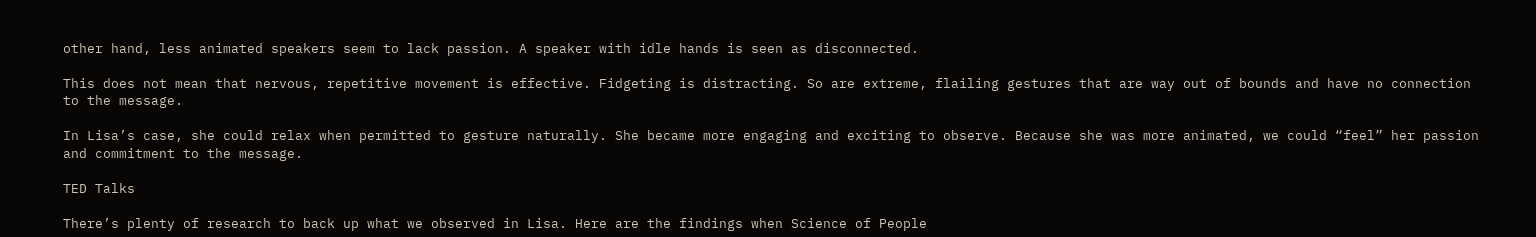other hand, less animated speakers seem to lack passion. A speaker with idle hands is seen as disconnected.

This does not mean that nervous, repetitive movement is effective. Fidgeting is distracting. So are extreme, flailing gestures that are way out of bounds and have no connection to the message.

In Lisa’s case, she could relax when permitted to gesture naturally. She became more engaging and exciting to observe. Because she was more animated, we could “feel” her passion and commitment to the message.

TED Talks

There’s plenty of research to back up what we observed in Lisa. Here are the findings when Science of People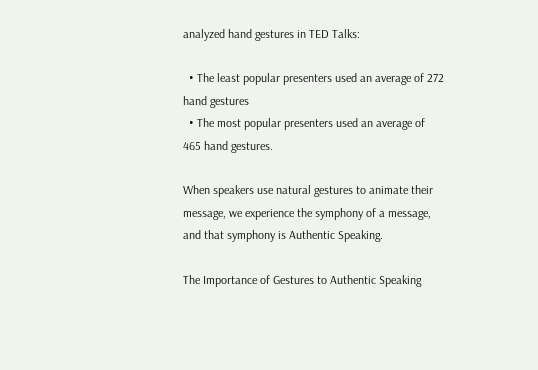analyzed hand gestures in TED Talks:

  • The least popular presenters used an average of 272 hand gestures
  • The most popular presenters used an average of 465 hand gestures.

When speakers use natural gestures to animate their message, we experience the symphony of a message, and that symphony is Authentic Speaking.

The Importance of Gestures to Authentic Speaking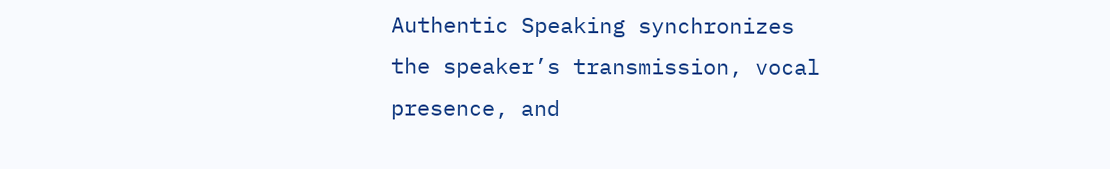Authentic Speaking synchronizes the speaker’s transmission, vocal presence, and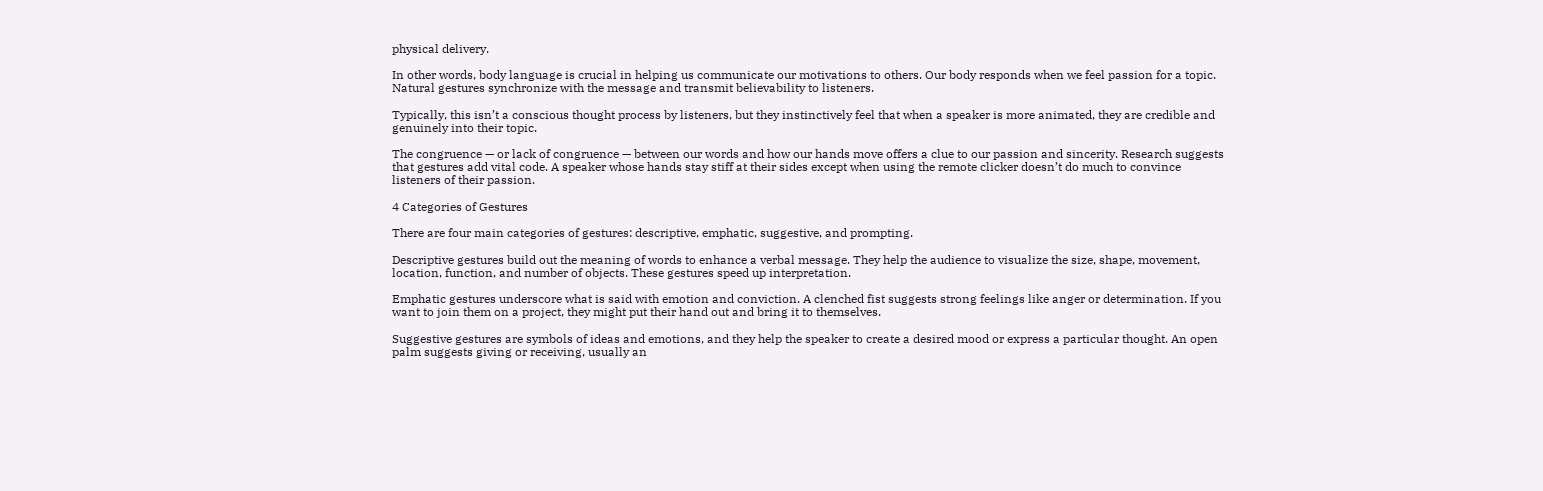physical delivery.

In other words, body language is crucial in helping us communicate our motivations to others. Our body responds when we feel passion for a topic. Natural gestures synchronize with the message and transmit believability to listeners.

Typically, this isn’t a conscious thought process by listeners, but they instinctively feel that when a speaker is more animated, they are credible and genuinely into their topic.

The congruence — or lack of congruence — between our words and how our hands move offers a clue to our passion and sincerity. Research suggests that gestures add vital code. A speaker whose hands stay stiff at their sides except when using the remote clicker doesn’t do much to convince listeners of their passion.

4 Categories of Gestures

There are four main categories of gestures: descriptive, emphatic, suggestive, and prompting.

Descriptive gestures build out the meaning of words to enhance a verbal message. They help the audience to visualize the size, shape, movement, location, function, and number of objects. These gestures speed up interpretation.

Emphatic gestures underscore what is said with emotion and conviction. A clenched fist suggests strong feelings like anger or determination. If you want to join them on a project, they might put their hand out and bring it to themselves.

Suggestive gestures are symbols of ideas and emotions, and they help the speaker to create a desired mood or express a particular thought. An open palm suggests giving or receiving, usually an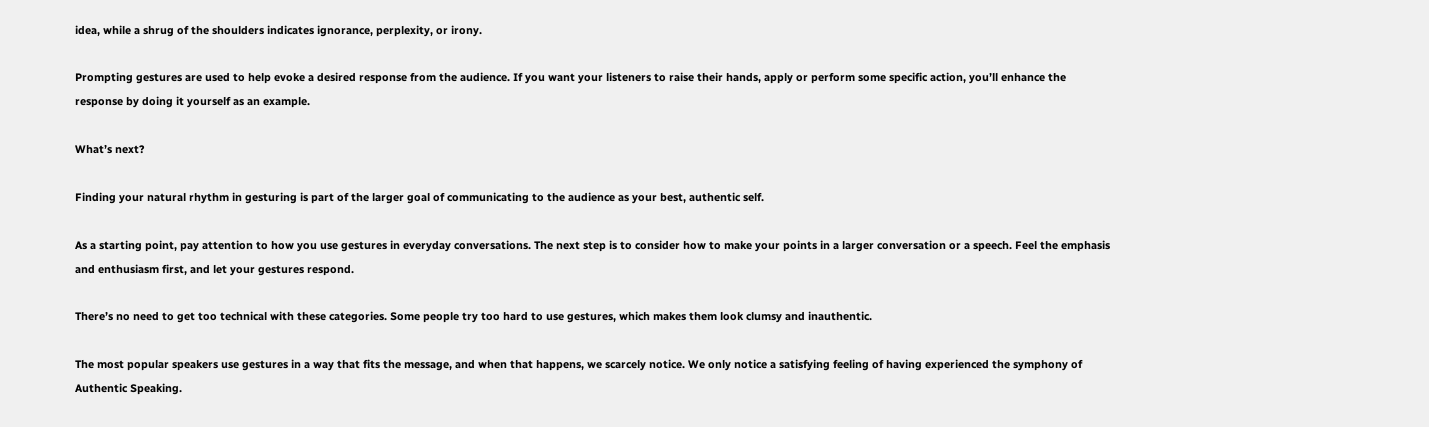idea, while a shrug of the shoulders indicates ignorance, perplexity, or irony.

Prompting gestures are used to help evoke a desired response from the audience. If you want your listeners to raise their hands, apply or perform some specific action, you’ll enhance the response by doing it yourself as an example.

What’s next?

Finding your natural rhythm in gesturing is part of the larger goal of communicating to the audience as your best, authentic self.

As a starting point, pay attention to how you use gestures in everyday conversations. The next step is to consider how to make your points in a larger conversation or a speech. Feel the emphasis and enthusiasm first, and let your gestures respond.

There’s no need to get too technical with these categories. Some people try too hard to use gestures, which makes them look clumsy and inauthentic.

The most popular speakers use gestures in a way that fits the message, and when that happens, we scarcely notice. We only notice a satisfying feeling of having experienced the symphony of Authentic Speaking.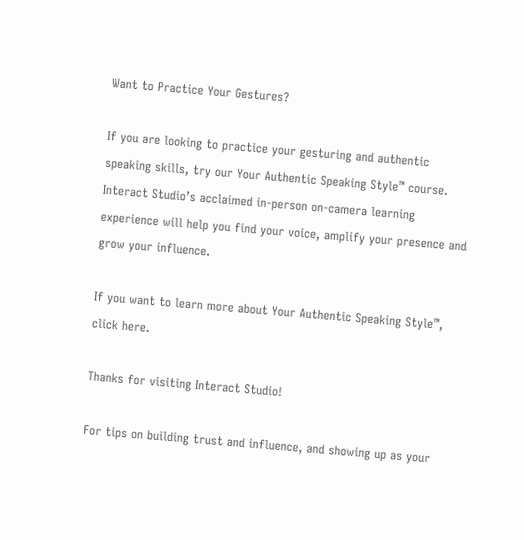Want to Practice Your Gestures?

If you are looking to practice your gesturing and authentic speaking skills, try our Your Authentic Speaking Style™ course. Interact Studio’s acclaimed in-person on-camera learning experience will help you find your voice, amplify your presence and grow your influence.

If you want to learn more about Your Authentic Speaking Style™, click here.

Thanks for visiting Interact Studio!

For tips on building trust and influence, and showing up as your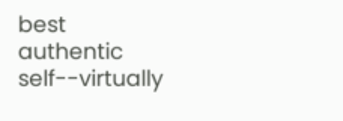best
authentic self--virtually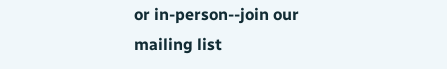or in-person--join our mailing list